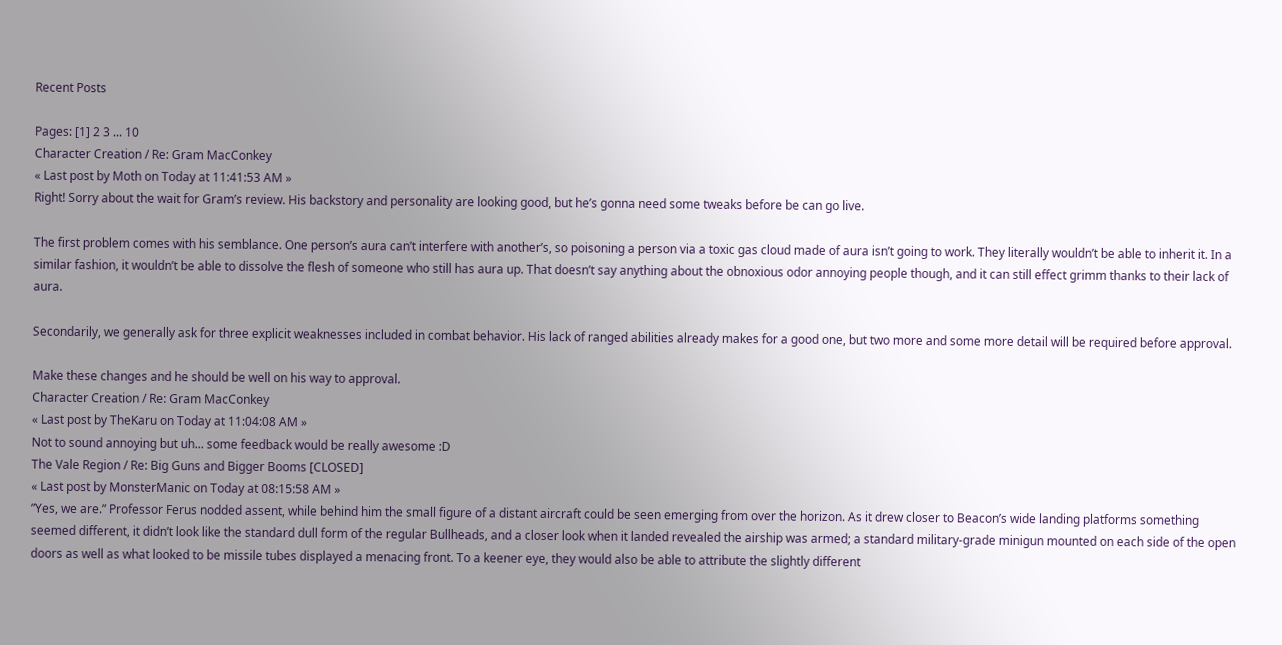Recent Posts

Pages: [1] 2 3 ... 10
Character Creation / Re: Gram MacConkey
« Last post by Moth on Today at 11:41:53 AM »
Right! Sorry about the wait for Gram’s review. His backstory and personality are looking good, but he’s gonna need some tweaks before be can go live.

The first problem comes with his semblance. One person’s aura can’t interfere with another’s, so poisoning a person via a toxic gas cloud made of aura isn’t going to work. They literally wouldn’t be able to inherit it. In a similar fashion, it wouldn’t be able to dissolve the flesh of someone who still has aura up. That doesn’t say anything about the obnoxious odor annoying people though, and it can still effect grimm thanks to their lack of aura.

Secondarily, we generally ask for three explicit weaknesses included in combat behavior. His lack of ranged abilities already makes for a good one, but two more and some more detail will be required before approval.

Make these changes and he should be well on his way to approval.
Character Creation / Re: Gram MacConkey
« Last post by TheKaru on Today at 11:04:08 AM »
Not to sound annoying but uh... some feedback would be really awesome :D
The Vale Region / Re: Big Guns and Bigger Booms [CLOSED]
« Last post by MonsterManic on Today at 08:15:58 AM »
”Yes, we are.” Professor Ferus nodded assent, while behind him the small figure of a distant aircraft could be seen emerging from over the horizon. As it drew closer to Beacon’s wide landing platforms something seemed different, it didn’t look like the standard dull form of the regular Bullheads, and a closer look when it landed revealed the airship was armed; a standard military-grade minigun mounted on each side of the open doors as well as what looked to be missile tubes displayed a menacing front. To a keener eye, they would also be able to attribute the slightly different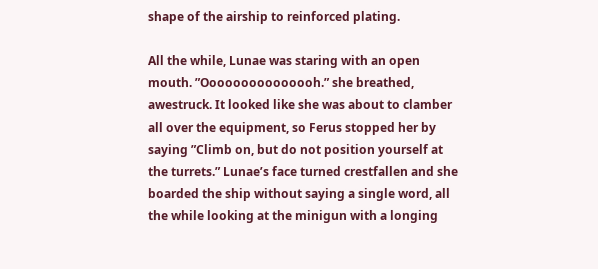shape of the airship to reinforced plating.

All the while, Lunae was staring with an open mouth. ”Ooooooooooooooh.” she breathed, awestruck. It looked like she was about to clamber all over the equipment, so Ferus stopped her by saying ”Climb on, but do not position yourself at the turrets.” Lunae’s face turned crestfallen and she boarded the ship without saying a single word, all the while looking at the minigun with a longing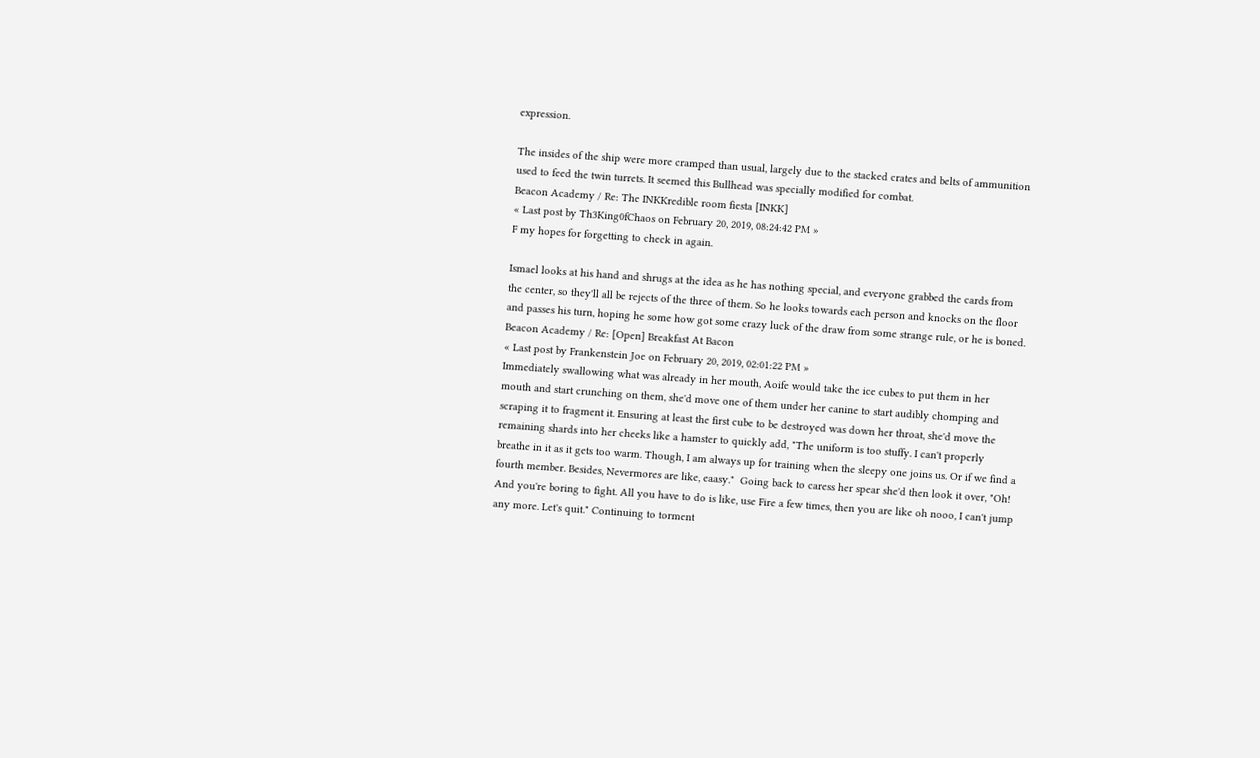expression.

The insides of the ship were more cramped than usual, largely due to the stacked crates and belts of ammunition used to feed the twin turrets. It seemed this Bullhead was specially modified for combat.
Beacon Academy / Re: The INKKredible room fiesta [INKK]
« Last post by Th3King0fChaos on February 20, 2019, 08:24:42 PM »
F my hopes for forgetting to check in again.

Ismael looks at his hand and shrugs at the idea as he has nothing special, and everyone grabbed the cards from the center, so they'll all be rejects of the three of them. So he looks towards each person and knocks on the floor and passes his turn, hoping he some how got some crazy luck of the draw from some strange rule, or he is boned.
Beacon Academy / Re: [Open] Breakfast At Bacon
« Last post by Frankenstein Joe on February 20, 2019, 02:01:22 PM »
Immediately swallowing what was already in her mouth, Aoife would take the ice cubes to put them in her mouth and start crunching on them, she'd move one of them under her canine to start audibly chomping and scraping it to fragment it. Ensuring at least the first cube to be destroyed was down her throat, she'd move the remaining shards into her cheeks like a hamster to quickly add, "The uniform is too stuffy. I can't properly breathe in it as it gets too warm. Though, I am always up for training when the sleepy one joins us. Or if we find a fourth member. Besides, Nevermores are like, eaasy."  Going back to caress her spear she'd then look it over, "Oh! And you're boring to fight. All you have to do is like, use Fire a few times, then you are like oh nooo, I can't jump any more. Let's quit." Continuing to torment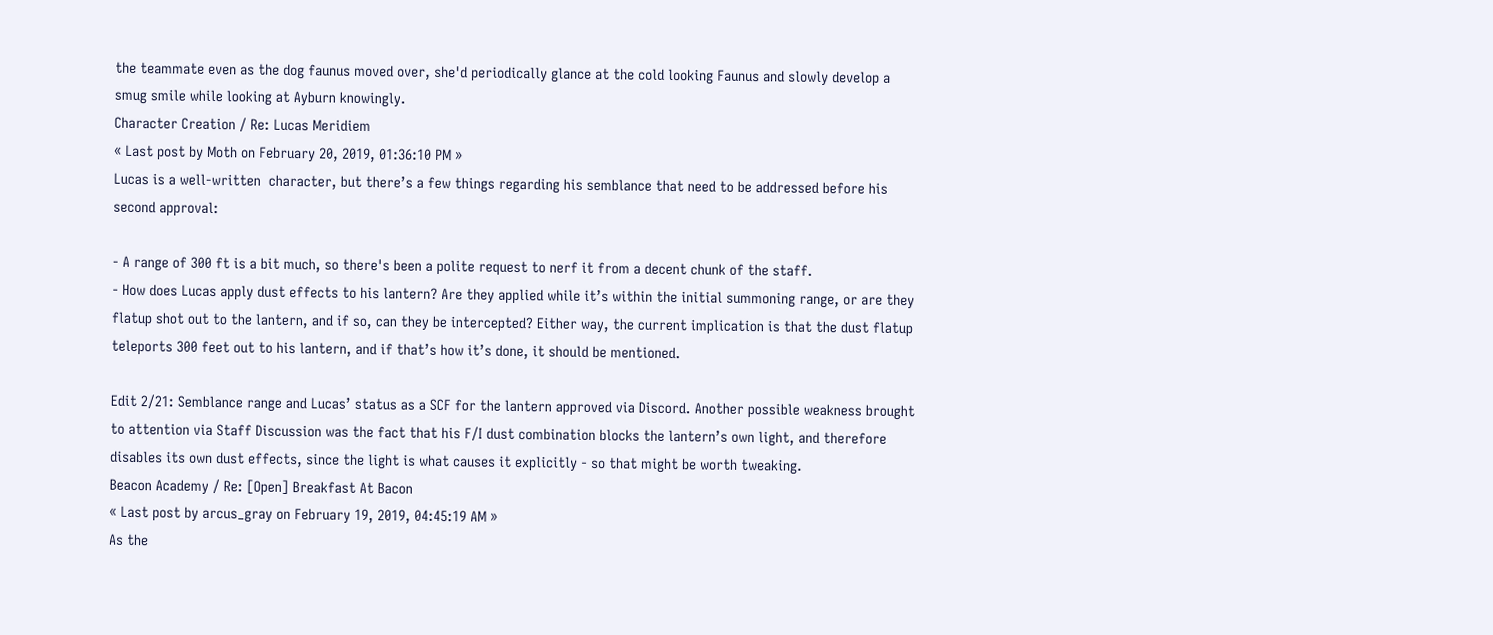the teammate even as the dog faunus moved over, she'd periodically glance at the cold looking Faunus and slowly develop a smug smile while looking at Ayburn knowingly.
Character Creation / Re: Lucas Meridiem
« Last post by Moth on February 20, 2019, 01:36:10 PM »
Lucas is a well-written  character, but there’s a few things regarding his semblance that need to be addressed before his second approval:

- A range of 300 ft is a bit much, so there's been a polite request to nerf it from a decent chunk of the staff.
- How does Lucas apply dust effects to his lantern? Are they applied while it’s within the initial summoning range, or are they flatup shot out to the lantern, and if so, can they be intercepted? Either way, the current implication is that the dust flatup teleports 300 feet out to his lantern, and if that’s how it’s done, it should be mentioned.

Edit 2/21: Semblance range and Lucas’ status as a SCF for the lantern approved via Discord. Another possible weakness brought to attention via Staff Discussion was the fact that his F/I dust combination blocks the lantern’s own light, and therefore disables its own dust effects, since the light is what causes it explicitly - so that might be worth tweaking.
Beacon Academy / Re: [Open] Breakfast At Bacon
« Last post by arcus_gray on February 19, 2019, 04:45:19 AM »
As the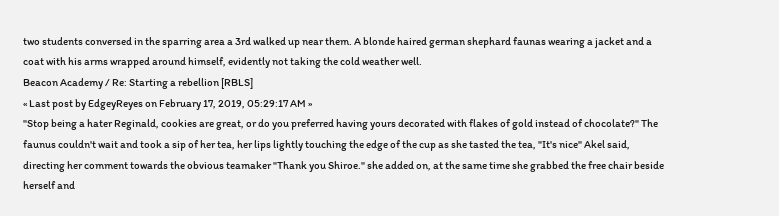two students conversed in the sparring area a 3rd walked up near them. A blonde haired german shephard faunas wearing a jacket and a coat with his arms wrapped around himself, evidently not taking the cold weather well.
Beacon Academy / Re: Starting a rebellion [RBLS]
« Last post by EdgeyReyes on February 17, 2019, 05:29:17 AM »
"Stop being a hater Reginald, cookies are great, or do you preferred having yours decorated with flakes of gold instead of chocolate?" The faunus couldn't wait and took a sip of her tea, her lips lightly touching the edge of the cup as she tasted the tea, "It's nice" Akel said, directing her comment towards the obvious teamaker "Thank you Shiroe." she added on, at the same time she grabbed the free chair beside herself and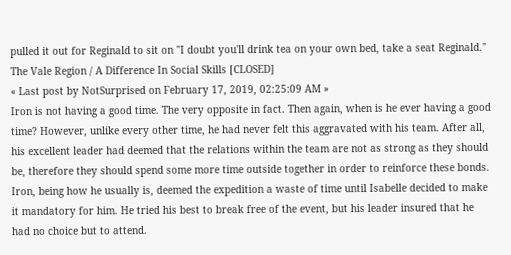pulled it out for Reginald to sit on "I doubt you'll drink tea on your own bed, take a seat Reginald."
The Vale Region / A Difference In Social Skills [CLOSED]
« Last post by NotSurprised on February 17, 2019, 02:25:09 AM »
Iron is not having a good time. The very opposite in fact. Then again, when is he ever having a good time? However, unlike every other time, he had never felt this aggravated with his team. After all, his excellent leader had deemed that the relations within the team are not as strong as they should be, therefore they should spend some more time outside together in order to reinforce these bonds. Iron, being how he usually is, deemed the expedition a waste of time until Isabelle decided to make it mandatory for him. He tried his best to break free of the event, but his leader insured that he had no choice but to attend.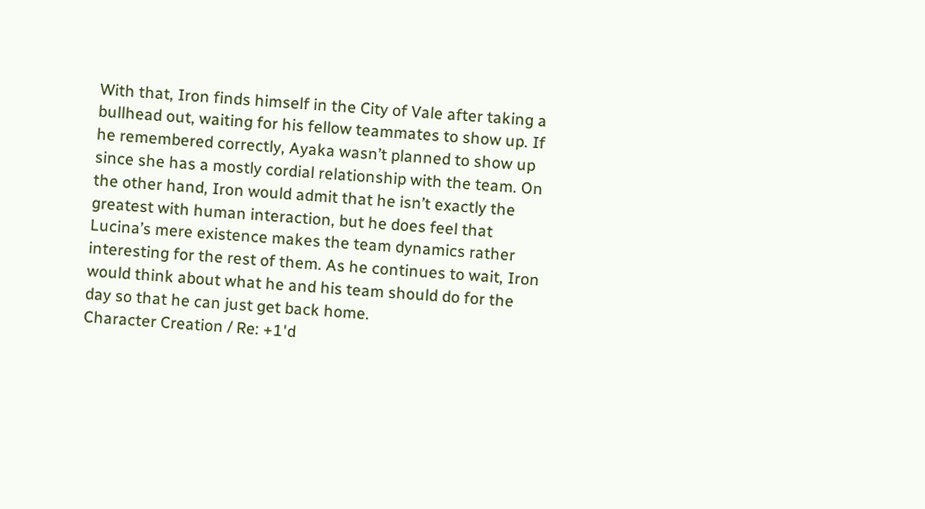With that, Iron finds himself in the City of Vale after taking a bullhead out, waiting for his fellow teammates to show up. If he remembered correctly, Ayaka wasn’t planned to show up since she has a mostly cordial relationship with the team. On the other hand, Iron would admit that he isn’t exactly the greatest with human interaction, but he does feel that Lucina’s mere existence makes the team dynamics rather interesting for the rest of them. As he continues to wait, Iron would think about what he and his team should do for the day so that he can just get back home.
Character Creation / Re: +1'd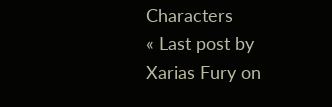Characters
« Last post by Xarias Fury on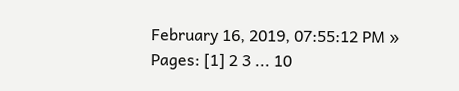February 16, 2019, 07:55:12 PM »
Pages: [1] 2 3 ... 10